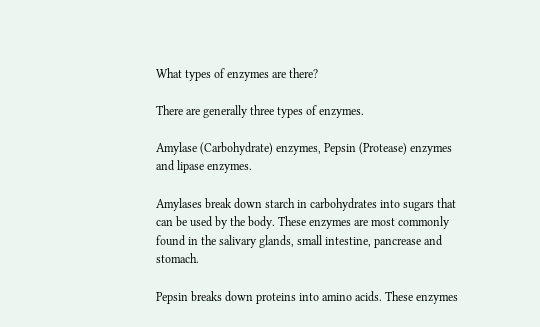What types of enzymes are there?

There are generally three types of enzymes.

Amylase (Carbohydrate) enzymes, Pepsin (Protease) enzymes and lipase enzymes.

Amylases break down starch in carbohydrates into sugars that can be used by the body. These enzymes are most commonly found in the salivary glands, small intestine, pancrease and stomach.

Pepsin breaks down proteins into amino acids. These enzymes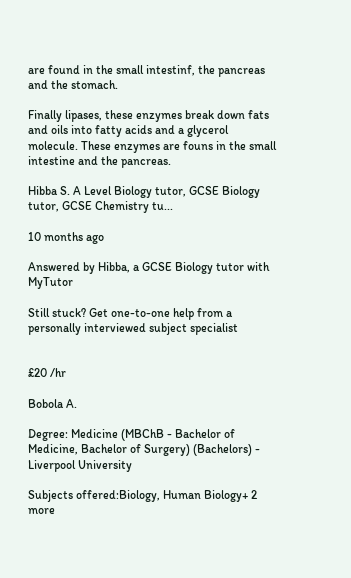are found in the small intestinf, the pancreas and the stomach.

Finally lipases, these enzymes break down fats and oils into fatty acids and a glycerol molecule. These enzymes are founs in the small intestine and the pancreas.

Hibba S. A Level Biology tutor, GCSE Biology tutor, GCSE Chemistry tu...

10 months ago

Answered by Hibba, a GCSE Biology tutor with MyTutor

Still stuck? Get one-to-one help from a personally interviewed subject specialist


£20 /hr

Bobola A.

Degree: Medicine (MBChB - Bachelor of Medicine, Bachelor of Surgery) (Bachelors) - Liverpool University

Subjects offered:Biology, Human Biology+ 2 more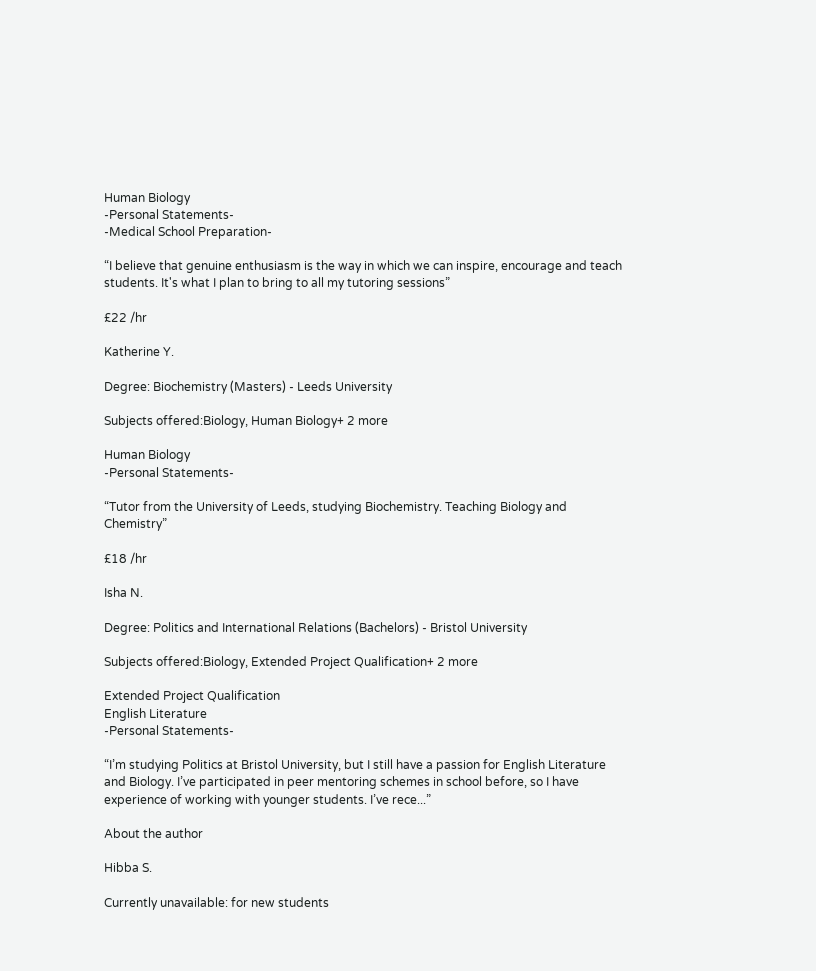Human Biology
-Personal Statements-
-Medical School Preparation-

“I believe that genuine enthusiasm is the way in which we can inspire, encourage and teach students. It's what I plan to bring to all my tutoring sessions”

£22 /hr

Katherine Y.

Degree: Biochemistry (Masters) - Leeds University

Subjects offered:Biology, Human Biology+ 2 more

Human Biology
-Personal Statements-

“Tutor from the University of Leeds, studying Biochemistry. Teaching Biology and Chemistry”

£18 /hr

Isha N.

Degree: Politics and International Relations (Bachelors) - Bristol University

Subjects offered:Biology, Extended Project Qualification+ 2 more

Extended Project Qualification
English Literature
-Personal Statements-

“I’m studying Politics at Bristol University, but I still have a passion for English Literature and Biology. I’ve participated in peer mentoring schemes in school before, so I have experience of working with younger students. I’ve rece...”

About the author

Hibba S.

Currently unavailable: for new students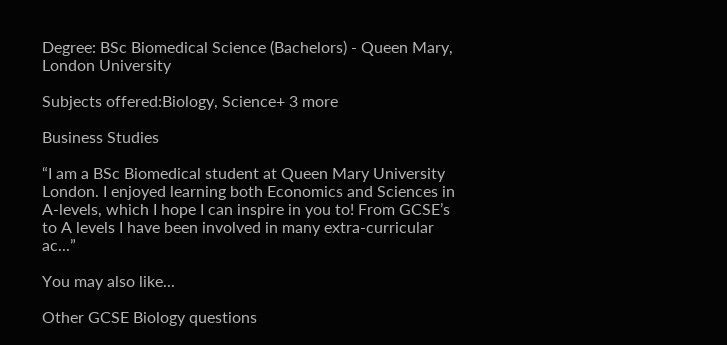Degree: BSc Biomedical Science (Bachelors) - Queen Mary, London University

Subjects offered:Biology, Science+ 3 more

Business Studies

“I am a BSc Biomedical student at Queen Mary University London. I enjoyed learning both Economics and Sciences in A-levels, which I hope I can inspire in you to! From GCSE’s to A levels I have been involved in many extra-curricular ac...”

You may also like...

Other GCSE Biology questions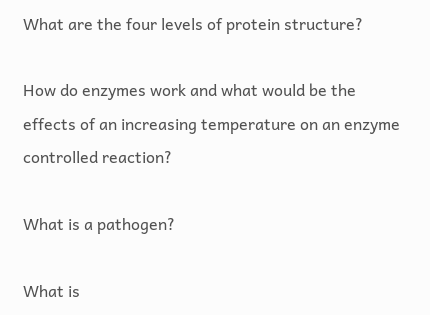What are the four levels of protein structure?

How do enzymes work and what would be the effects of an increasing temperature on an enzyme controlled reaction?

What is a pathogen?

What is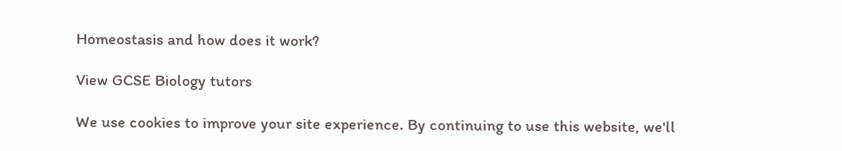Homeostasis and how does it work?

View GCSE Biology tutors

We use cookies to improve your site experience. By continuing to use this website, we'll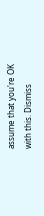assume that you're OK with this. Dismiss